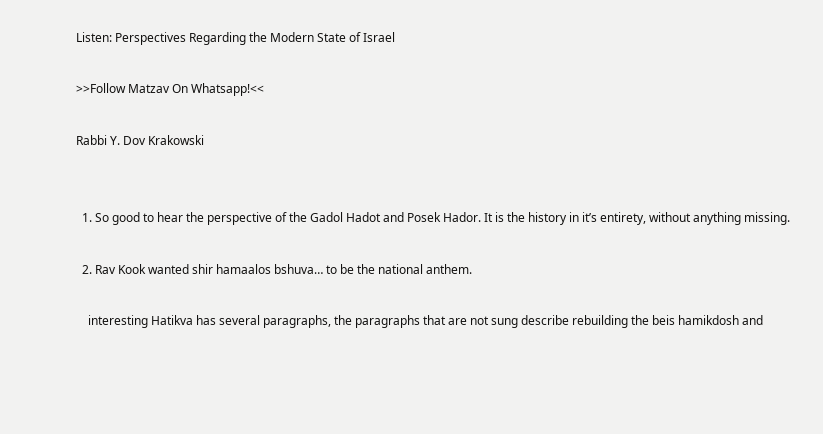Listen: Perspectives Regarding the Modern State of Israel

>>Follow Matzav On Whatsapp!<<

Rabbi Y. Dov Krakowski


  1. So good to hear the perspective of the Gadol Hadot and Posek Hador. It is the history in it’s entirety, without anything missing.

  2. Rav Kook wanted shir hamaalos bshuva… to be the national anthem.

    interesting Hatikva has several paragraphs, the paragraphs that are not sung describe rebuilding the beis hamikdosh and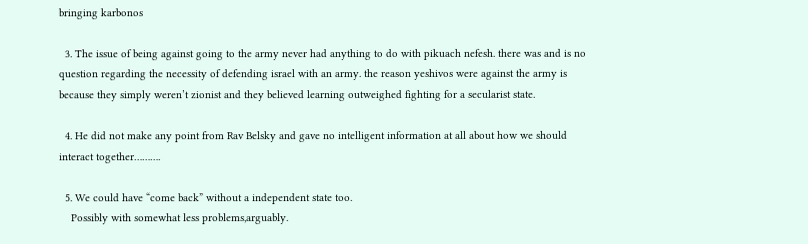bringing karbonos

  3. The issue of being against going to the army never had anything to do with pikuach nefesh. there was and is no question regarding the necessity of defending israel with an army. the reason yeshivos were against the army is because they simply weren’t zionist and they believed learning outweighed fighting for a secularist state.

  4. He did not make any point from Rav Belsky and gave no intelligent information at all about how we should interact together……….

  5. We could have “come back” without a independent state too.
    Possibly with somewhat less problems,arguably.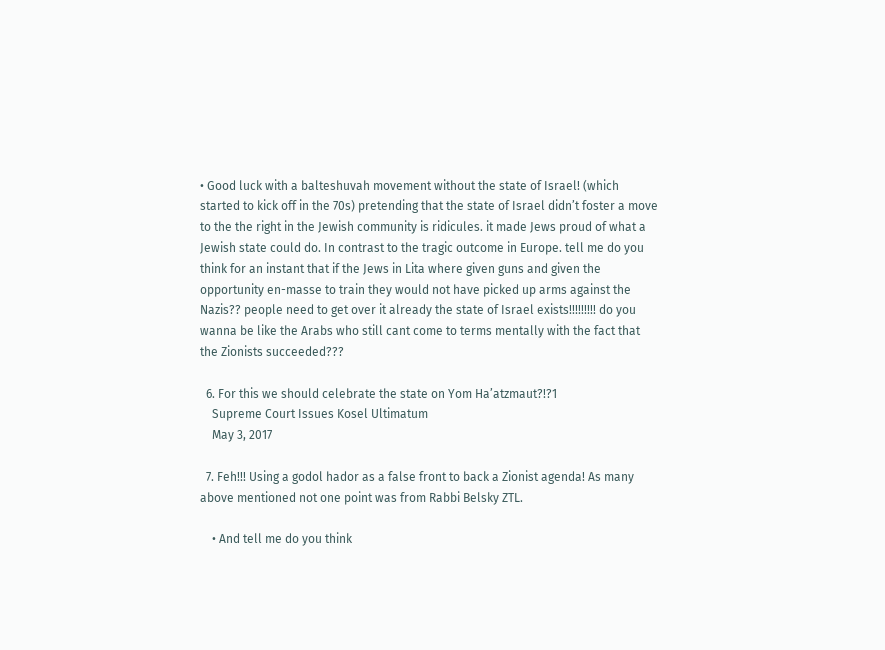• Good luck with a balteshuvah movement without the state of Israel! (which started to kick off in the 70s) pretending that the state of Israel didn’t foster a move to the the right in the Jewish community is ridicules. it made Jews proud of what a Jewish state could do. In contrast to the tragic outcome in Europe. tell me do you think for an instant that if the Jews in Lita where given guns and given the opportunity en-masse to train they would not have picked up arms against the Nazis?? people need to get over it already the state of Israel exists!!!!!!!!! do you wanna be like the Arabs who still cant come to terms mentally with the fact that the Zionists succeeded???

  6. For this we should celebrate the state on Yom Ha’atzmaut?!?1
    Supreme Court Issues Kosel Ultimatum
    May 3, 2017

  7. Feh!!! Using a godol hador as a false front to back a Zionist agenda! As many above mentioned not one point was from Rabbi Belsky ZTL.

    • And tell me do you think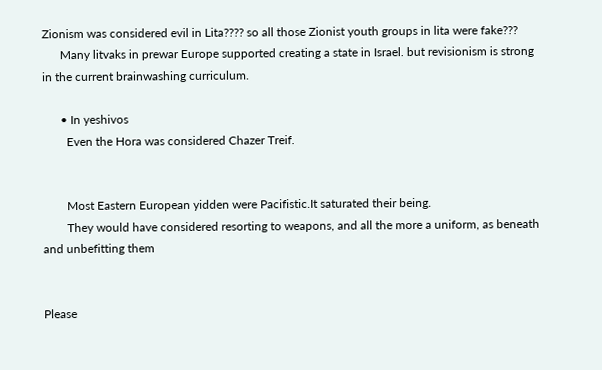Zionism was considered evil in Lita???? so all those Zionist youth groups in lita were fake???
      Many litvaks in prewar Europe supported creating a state in Israel. but revisionism is strong in the current brainwashing curriculum.

      • In yeshivos
        Even the Hora was considered Chazer Treif.


        Most Eastern European yidden were Pacifistic.It saturated their being.
        They would have considered resorting to weapons, and all the more a uniform, as beneath and unbefitting them


Please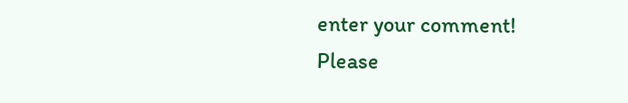enter your comment!
Please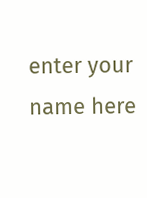enter your name here